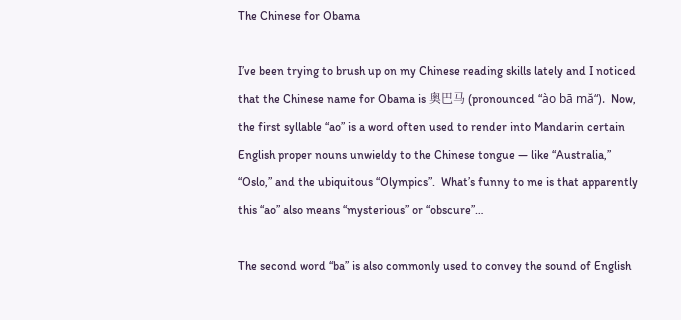The Chinese for Obama

I’ve been trying to brush up on my Chinese reading skills lately and I noticed that the Chinese name for Obama is 奥巴马 (pronounced “ào bā mă“).  Now, the first syllable “ao” is a word often used to render into Mandarin certain English proper nouns unwieldy to the Chinese tongue — like “Australia,” “Oslo,” and the ubiquitous “Olympics”.  What’s funny to me is that apparently this “ao” also means “mysterious” or “obscure”…

The second word “ba” is also commonly used to convey the sound of English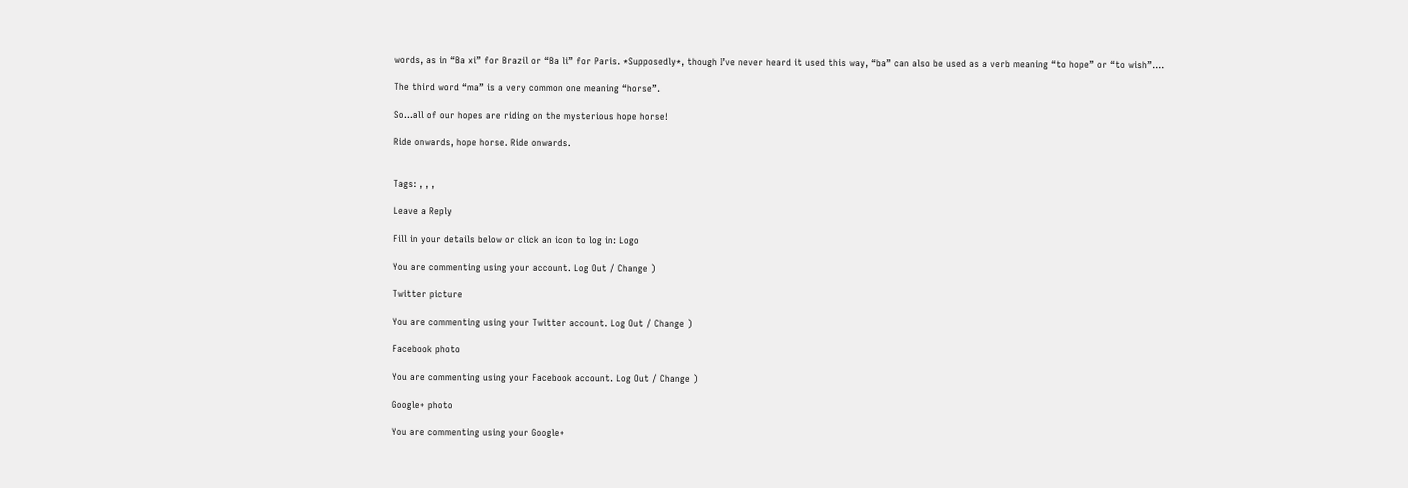words, as in “Ba xi” for Brazil or “Ba li” for Paris. *Supposedly*, though I’ve never heard it used this way, “ba” can also be used as a verb meaning “to hope” or “to wish”….

The third word “ma” is a very common one meaning “horse”.

So…all of our hopes are riding on the mysterious hope horse!

Ride onwards, hope horse. Ride onwards.


Tags: , , ,

Leave a Reply

Fill in your details below or click an icon to log in: Logo

You are commenting using your account. Log Out / Change )

Twitter picture

You are commenting using your Twitter account. Log Out / Change )

Facebook photo

You are commenting using your Facebook account. Log Out / Change )

Google+ photo

You are commenting using your Google+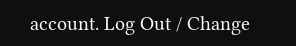account. Log Out / Change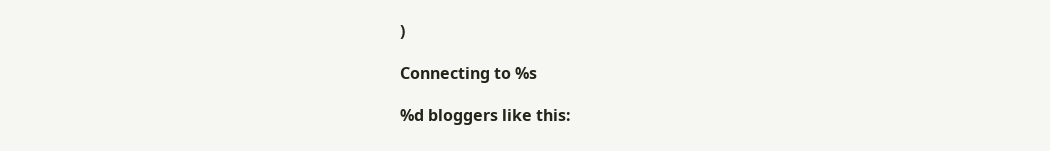)

Connecting to %s

%d bloggers like this: